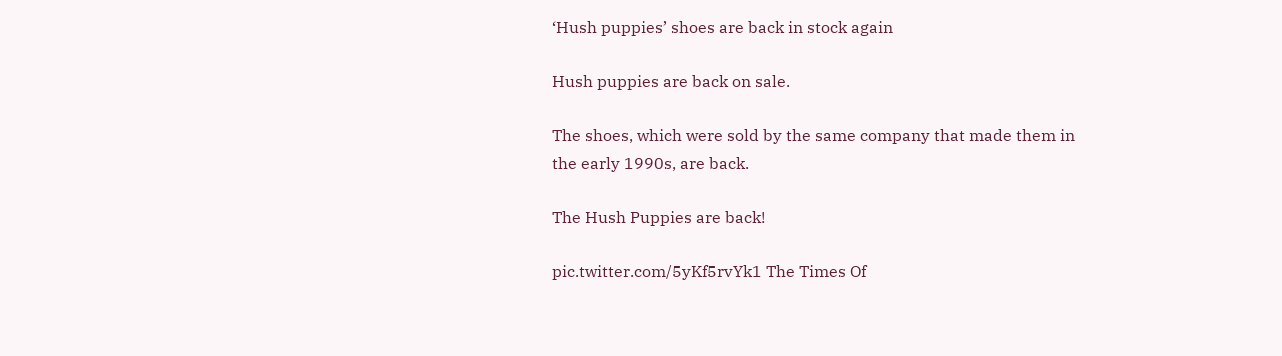‘Hush puppies’ shoes are back in stock again

Hush puppies are back on sale.

The shoes, which were sold by the same company that made them in the early 1990s, are back.

The Hush Puppies are back!

pic.twitter.com/5yKf5rvYk1 The Times Of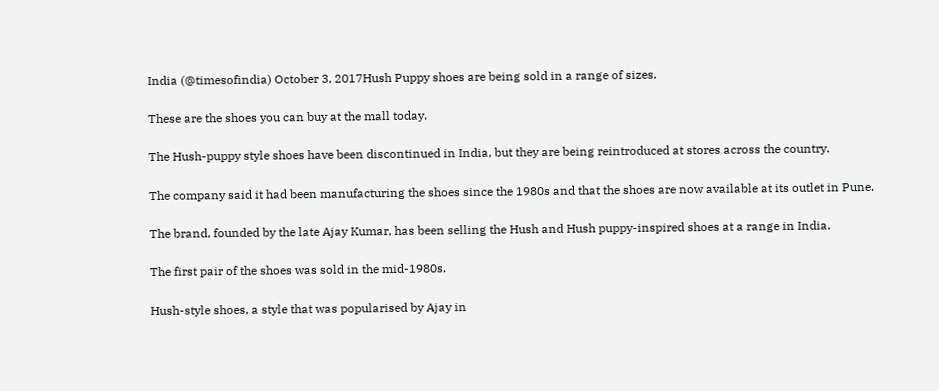India (@timesofindia) October 3, 2017Hush Puppy shoes are being sold in a range of sizes.

These are the shoes you can buy at the mall today.

The Hush-puppy style shoes have been discontinued in India, but they are being reintroduced at stores across the country.

The company said it had been manufacturing the shoes since the 1980s and that the shoes are now available at its outlet in Pune.

The brand, founded by the late Ajay Kumar, has been selling the Hush and Hush puppy-inspired shoes at a range in India.

The first pair of the shoes was sold in the mid-1980s.

Hush-style shoes, a style that was popularised by Ajay in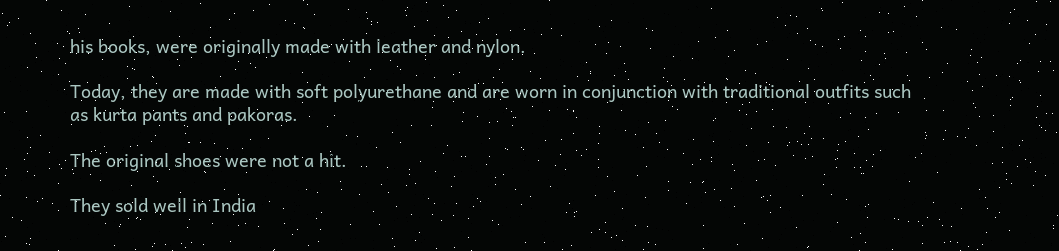his books, were originally made with leather and nylon.

Today, they are made with soft polyurethane and are worn in conjunction with traditional outfits such as kurta pants and pakoras.

The original shoes were not a hit.

They sold well in India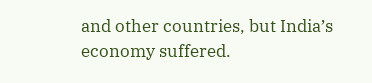and other countries, but India’s economy suffered.